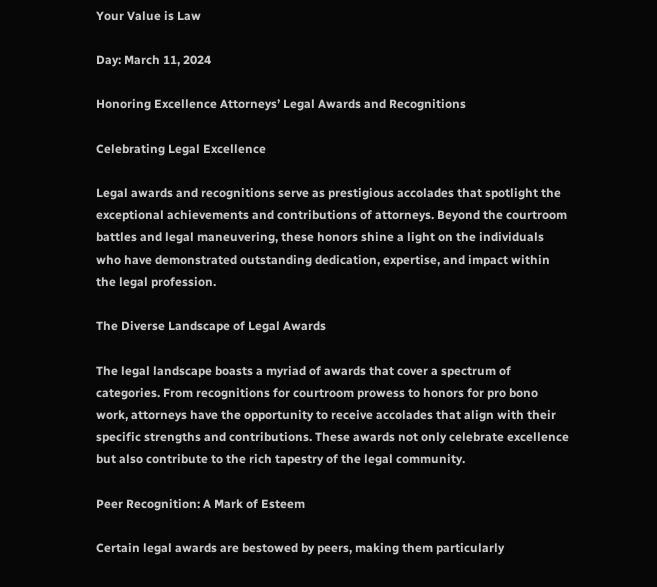Your Value is Law

Day: March 11, 2024

Honoring Excellence Attorneys’ Legal Awards and Recognitions

Celebrating Legal Excellence

Legal awards and recognitions serve as prestigious accolades that spotlight the exceptional achievements and contributions of attorneys. Beyond the courtroom battles and legal maneuvering, these honors shine a light on the individuals who have demonstrated outstanding dedication, expertise, and impact within the legal profession.

The Diverse Landscape of Legal Awards

The legal landscape boasts a myriad of awards that cover a spectrum of categories. From recognitions for courtroom prowess to honors for pro bono work, attorneys have the opportunity to receive accolades that align with their specific strengths and contributions. These awards not only celebrate excellence but also contribute to the rich tapestry of the legal community.

Peer Recognition: A Mark of Esteem

Certain legal awards are bestowed by peers, making them particularly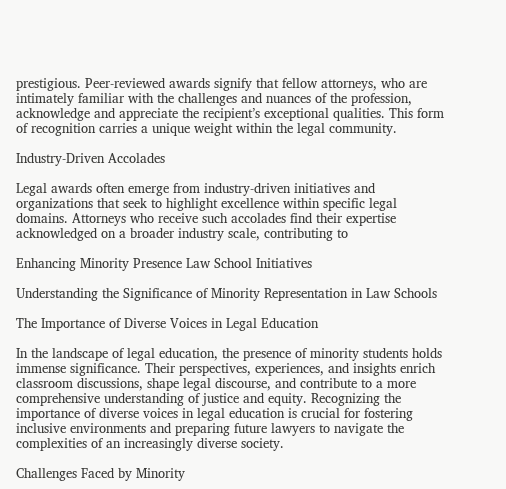prestigious. Peer-reviewed awards signify that fellow attorneys, who are intimately familiar with the challenges and nuances of the profession, acknowledge and appreciate the recipient’s exceptional qualities. This form of recognition carries a unique weight within the legal community.

Industry-Driven Accolades

Legal awards often emerge from industry-driven initiatives and organizations that seek to highlight excellence within specific legal domains. Attorneys who receive such accolades find their expertise acknowledged on a broader industry scale, contributing to

Enhancing Minority Presence Law School Initiatives

Understanding the Significance of Minority Representation in Law Schools

The Importance of Diverse Voices in Legal Education

In the landscape of legal education, the presence of minority students holds immense significance. Their perspectives, experiences, and insights enrich classroom discussions, shape legal discourse, and contribute to a more comprehensive understanding of justice and equity. Recognizing the importance of diverse voices in legal education is crucial for fostering inclusive environments and preparing future lawyers to navigate the complexities of an increasingly diverse society.

Challenges Faced by Minority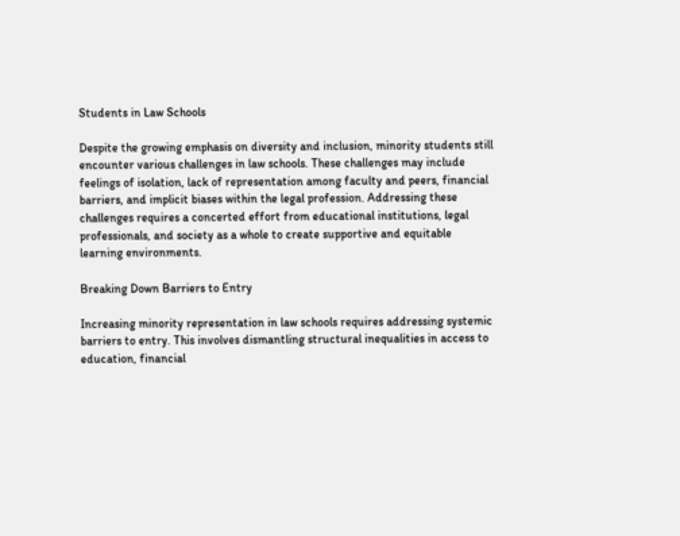Students in Law Schools

Despite the growing emphasis on diversity and inclusion, minority students still encounter various challenges in law schools. These challenges may include feelings of isolation, lack of representation among faculty and peers, financial barriers, and implicit biases within the legal profession. Addressing these challenges requires a concerted effort from educational institutions, legal professionals, and society as a whole to create supportive and equitable learning environments.

Breaking Down Barriers to Entry

Increasing minority representation in law schools requires addressing systemic barriers to entry. This involves dismantling structural inequalities in access to education, financial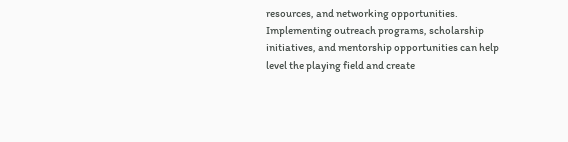resources, and networking opportunities. Implementing outreach programs, scholarship initiatives, and mentorship opportunities can help level the playing field and create